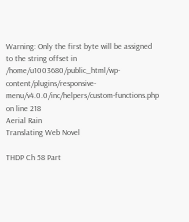Warning: Only the first byte will be assigned to the string offset in /home/u1003680/public_html/wp-content/plugins/responsive-menu/v4.0.0/inc/helpers/custom-functions.php on line 218
Aerial Rain
Translating Web Novel

THDP Ch 58 Part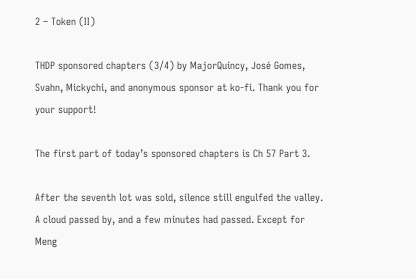2 – Token (II)

THDP sponsored chapters (3/4) by MajorQuincy, José Gomes, Svahn, Mickychi, and anonymous sponsor at ko-fi. Thank you for your support!

The first part of today’s sponsored chapters is Ch 57 Part 3.

After the seventh lot was sold, silence still engulfed the valley. A cloud passed by, and a few minutes had passed. Except for Meng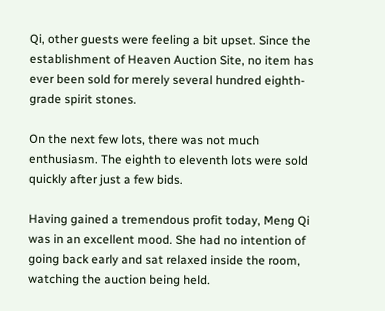Qi, other guests were feeling a bit upset. Since the establishment of Heaven Auction Site, no item has ever been sold for merely several hundred eighth-grade spirit stones.

On the next few lots, there was not much enthusiasm. The eighth to eleventh lots were sold quickly after just a few bids.

Having gained a tremendous profit today, Meng Qi was in an excellent mood. She had no intention of going back early and sat relaxed inside the room, watching the auction being held.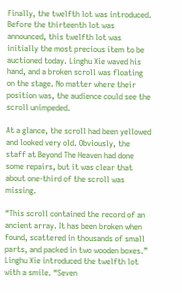Finally, the twelfth lot was introduced. Before the thirteenth lot was announced, this twelfth lot was initially the most precious item to be auctioned today. Linghu Xie waved his hand, and a broken scroll was floating on the stage. No matter where their position was, the audience could see the scroll unimpeded.

At a glance, the scroll had been yellowed and looked very old. Obviously, the staff at Beyond The Heaven had done some repairs, but it was clear that about one-third of the scroll was missing.

“This scroll contained the record of an ancient array. It has been broken when found, scattered in thousands of small parts, and packed in two wooden boxes.” Linghu Xie introduced the twelfth lot with a smile. “Seven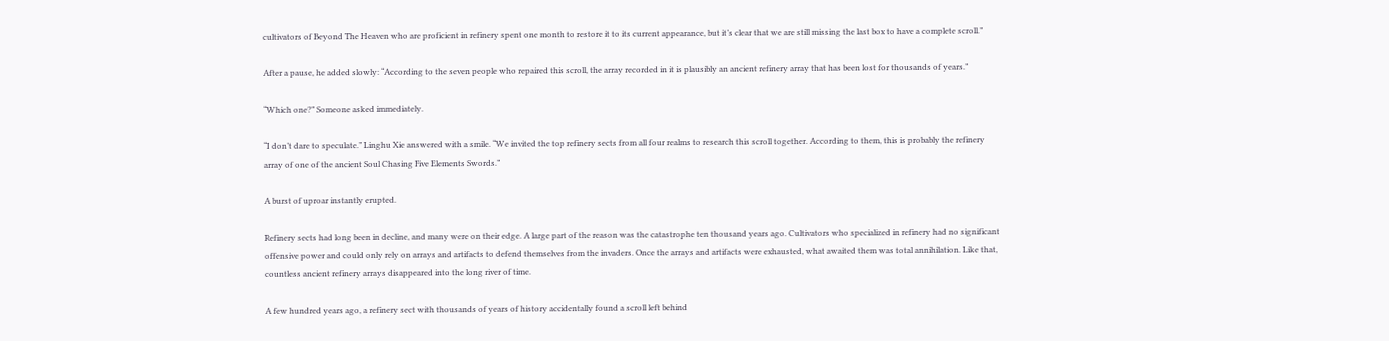cultivators of Beyond The Heaven who are proficient in refinery spent one month to restore it to its current appearance, but it’s clear that we are still missing the last box to have a complete scroll.”

After a pause, he added slowly: “According to the seven people who repaired this scroll, the array recorded in it is plausibly an ancient refinery array that has been lost for thousands of years.”

“Which one?” Someone asked immediately.

“I don’t dare to speculate.” Linghu Xie answered with a smile. “We invited the top refinery sects from all four realms to research this scroll together. According to them, this is probably the refinery array of one of the ancient Soul Chasing Five Elements Swords.”

A burst of uproar instantly erupted.

Refinery sects had long been in decline, and many were on their edge. A large part of the reason was the catastrophe ten thousand years ago. Cultivators who specialized in refinery had no significant offensive power and could only rely on arrays and artifacts to defend themselves from the invaders. Once the arrays and artifacts were exhausted, what awaited them was total annihilation. Like that, countless ancient refinery arrays disappeared into the long river of time.

A few hundred years ago, a refinery sect with thousands of years of history accidentally found a scroll left behind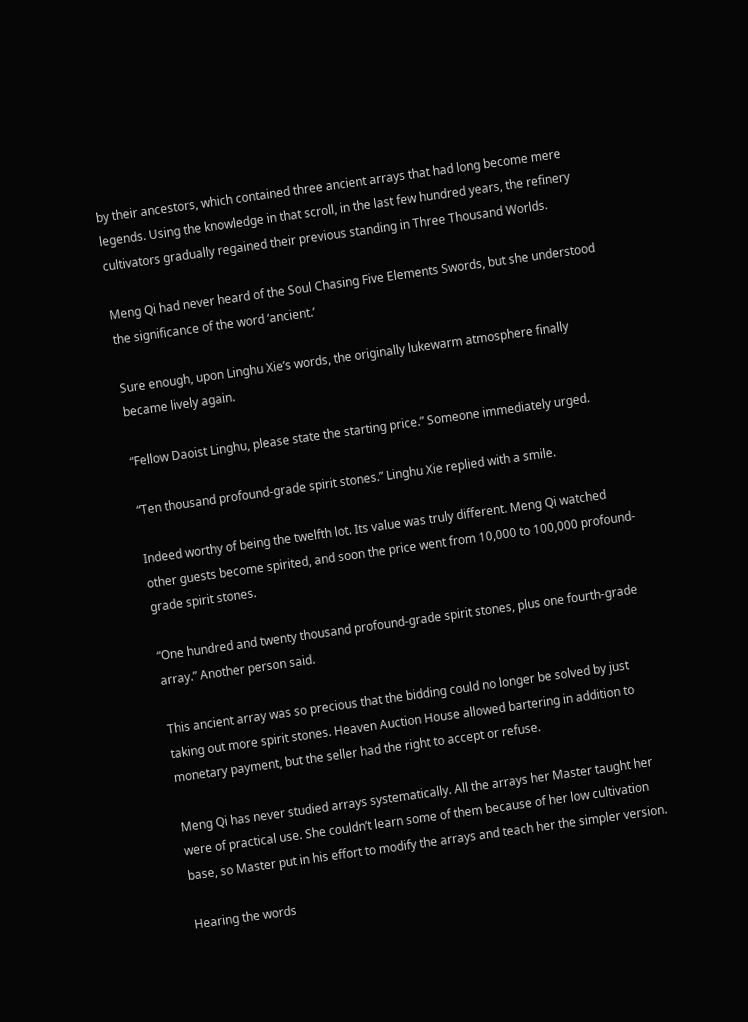by their ancestors, which contained three ancient arrays that had long become mere legends. Using the knowledge in that scroll, in the last few hundred years, the refinery cultivators gradually regained their previous standing in Three Thousand Worlds.

Meng Qi had never heard of the Soul Chasing Five Elements Swords, but she understood the significance of the word ‘ancient.’

Sure enough, upon Linghu Xie’s words, the originally lukewarm atmosphere finally became lively again.

“Fellow Daoist Linghu, please state the starting price.” Someone immediately urged.

“Ten thousand profound-grade spirit stones.” Linghu Xie replied with a smile.

Indeed worthy of being the twelfth lot. Its value was truly different. Meng Qi watched other guests become spirited, and soon the price went from 10,000 to 100,000 profound-grade spirit stones.

“One hundred and twenty thousand profound-grade spirit stones, plus one fourth-grade array.” Another person said.

This ancient array was so precious that the bidding could no longer be solved by just taking out more spirit stones. Heaven Auction House allowed bartering in addition to monetary payment, but the seller had the right to accept or refuse.

Meng Qi has never studied arrays systematically. All the arrays her Master taught her were of practical use. She couldn’t learn some of them because of her low cultivation base, so Master put in his effort to modify the arrays and teach her the simpler version.

Hearing the words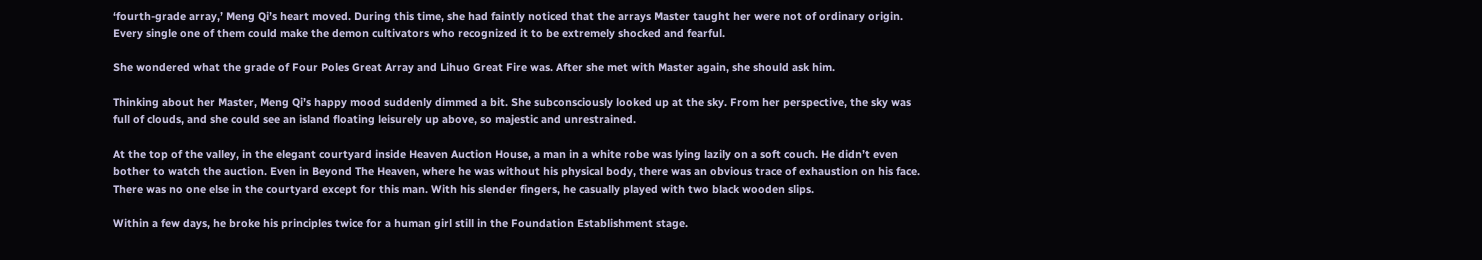‘fourth-grade array,’ Meng Qi’s heart moved. During this time, she had faintly noticed that the arrays Master taught her were not of ordinary origin. Every single one of them could make the demon cultivators who recognized it to be extremely shocked and fearful.

She wondered what the grade of Four Poles Great Array and Lihuo Great Fire was. After she met with Master again, she should ask him.

Thinking about her Master, Meng Qi’s happy mood suddenly dimmed a bit. She subconsciously looked up at the sky. From her perspective, the sky was full of clouds, and she could see an island floating leisurely up above, so majestic and unrestrained.

At the top of the valley, in the elegant courtyard inside Heaven Auction House, a man in a white robe was lying lazily on a soft couch. He didn’t even bother to watch the auction. Even in Beyond The Heaven, where he was without his physical body, there was an obvious trace of exhaustion on his face. There was no one else in the courtyard except for this man. With his slender fingers, he casually played with two black wooden slips.

Within a few days, he broke his principles twice for a human girl still in the Foundation Establishment stage.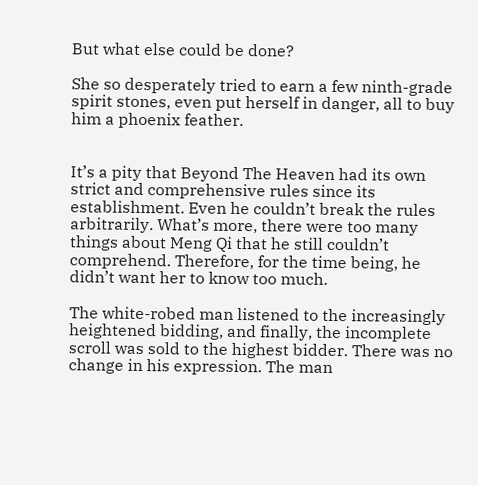But what else could be done?

She so desperately tried to earn a few ninth-grade spirit stones, even put herself in danger, all to buy him a phoenix feather.


It’s a pity that Beyond The Heaven had its own strict and comprehensive rules since its establishment. Even he couldn’t break the rules arbitrarily. What’s more, there were too many things about Meng Qi that he still couldn’t comprehend. Therefore, for the time being, he didn’t want her to know too much.

The white-robed man listened to the increasingly heightened bidding, and finally, the incomplete scroll was sold to the highest bidder. There was no change in his expression. The man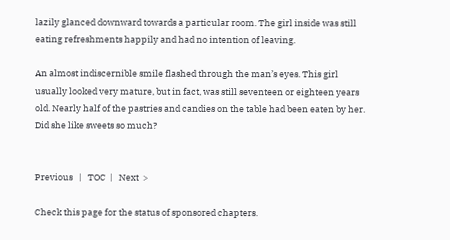lazily glanced downward towards a particular room. The girl inside was still eating refreshments happily and had no intention of leaving.

An almost indiscernible smile flashed through the man’s eyes. This girl usually looked very mature, but in fact, was still seventeen or eighteen years old. Nearly half of the pastries and candies on the table had been eaten by her. Did she like sweets so much?


Previous   |   TOC  |   Next  >

Check this page for the status of sponsored chapters.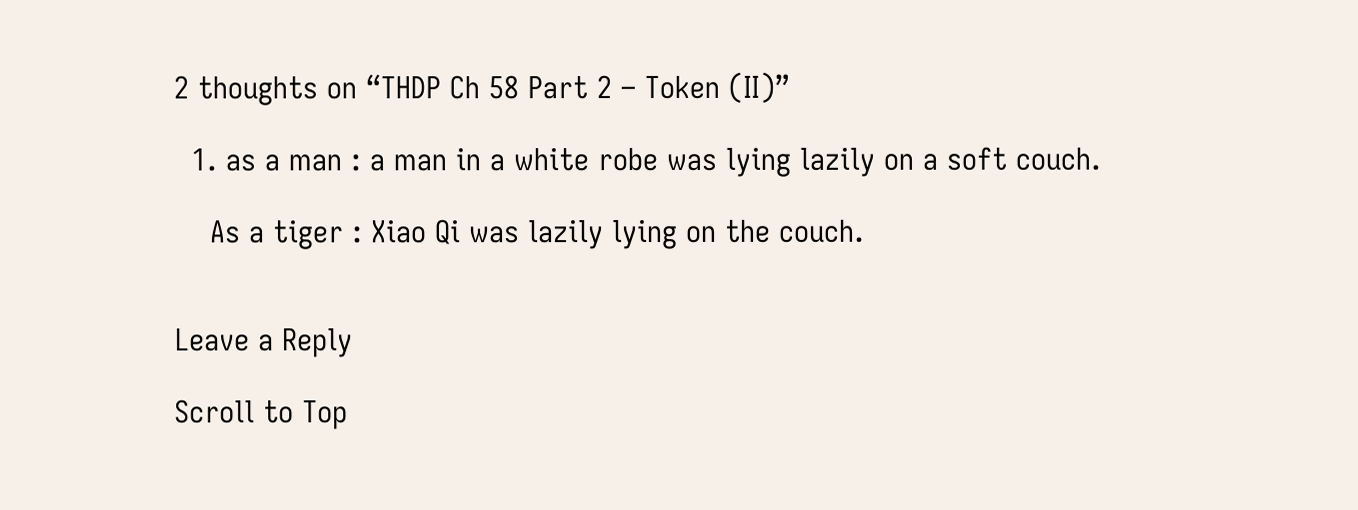2 thoughts on “THDP Ch 58 Part 2 – Token (II)”

  1. as a man : a man in a white robe was lying lazily on a soft couch.

    As a tiger : Xiao Qi was lazily lying on the couch.


Leave a Reply

Scroll to Top